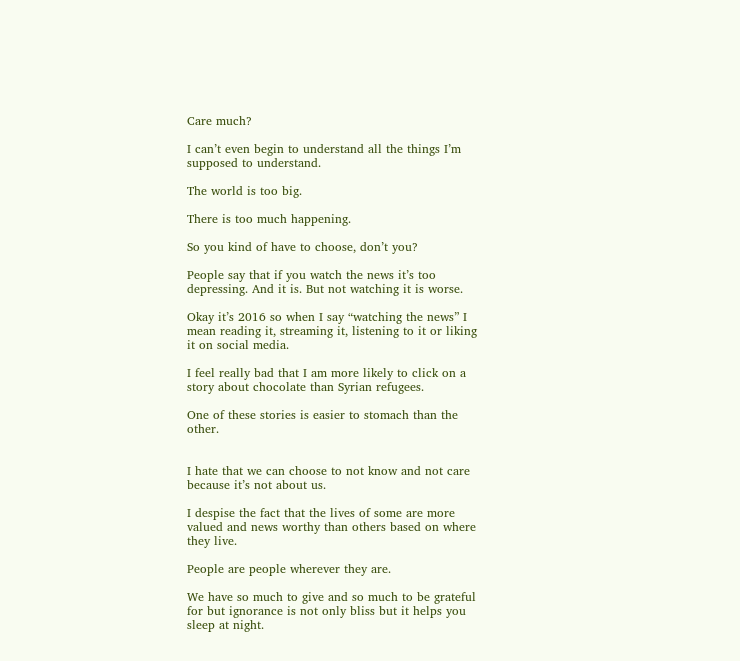Care much?

I can’t even begin to understand all the things I’m supposed to understand.

The world is too big.

There is too much happening.

So you kind of have to choose, don’t you?

People say that if you watch the news it’s too depressing. And it is. But not watching it is worse.

Okay it’s 2016 so when I say “watching the news” I mean reading it, streaming it, listening to it or liking it on social media.

I feel really bad that I am more likely to click on a story about chocolate than Syrian refugees.

One of these stories is easier to stomach than the other.


I hate that we can choose to not know and not care because it’s not about us.

I despise the fact that the lives of some are more valued and news worthy than others based on where they live.

People are people wherever they are.

We have so much to give and so much to be grateful for but ignorance is not only bliss but it helps you sleep at night.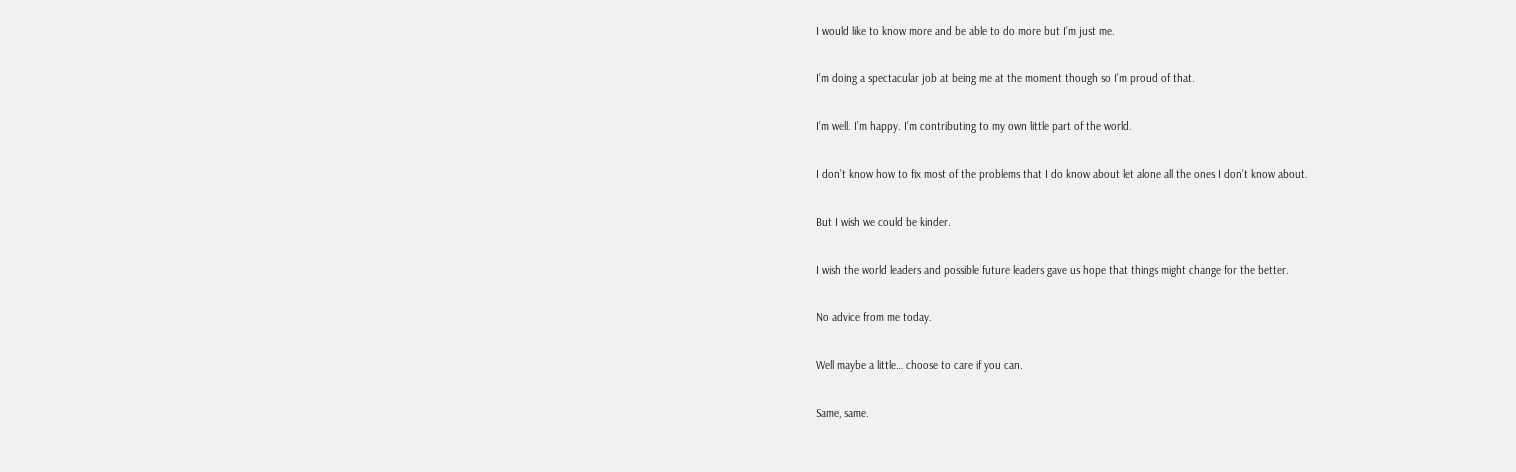I would like to know more and be able to do more but I’m just me.

I’m doing a spectacular job at being me at the moment though so I’m proud of that.

I’m well. I’m happy. I’m contributing to my own little part of the world.

I don’t know how to fix most of the problems that I do know about let alone all the ones I don’t know about.

But I wish we could be kinder.

I wish the world leaders and possible future leaders gave us hope that things might change for the better.

No advice from me today.

Well maybe a little… choose to care if you can.

Same, same.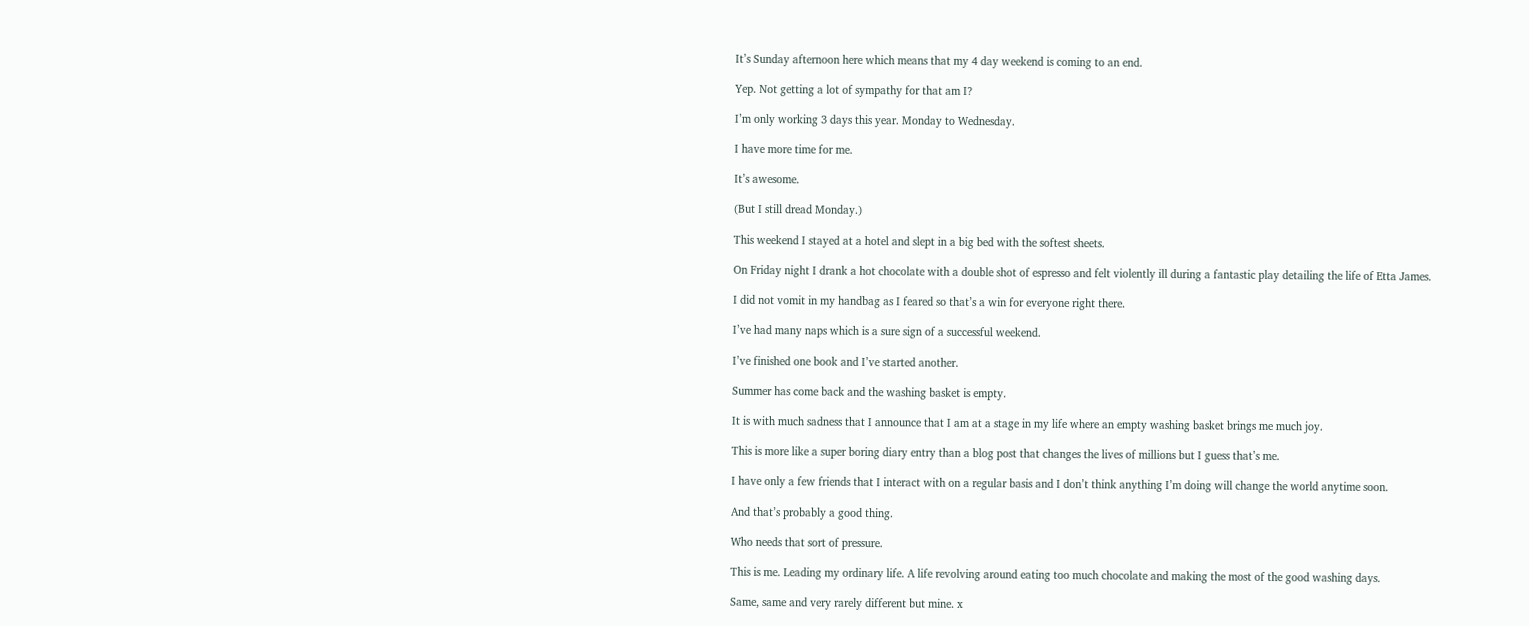It’s Sunday afternoon here which means that my 4 day weekend is coming to an end.

Yep. Not getting a lot of sympathy for that am I?

I’m only working 3 days this year. Monday to Wednesday.

I have more time for me.

It’s awesome.

(But I still dread Monday.)

This weekend I stayed at a hotel and slept in a big bed with the softest sheets.

On Friday night I drank a hot chocolate with a double shot of espresso and felt violently ill during a fantastic play detailing the life of Etta James.

I did not vomit in my handbag as I feared so that’s a win for everyone right there.

I’ve had many naps which is a sure sign of a successful weekend.

I’ve finished one book and I’ve started another.

Summer has come back and the washing basket is empty.

It is with much sadness that I announce that I am at a stage in my life where an empty washing basket brings me much joy.

This is more like a super boring diary entry than a blog post that changes the lives of millions but I guess that’s me.

I have only a few friends that I interact with on a regular basis and I don’t think anything I’m doing will change the world anytime soon.

And that’s probably a good thing.

Who needs that sort of pressure.

This is me. Leading my ordinary life. A life revolving around eating too much chocolate and making the most of the good washing days.

Same, same and very rarely different but mine. x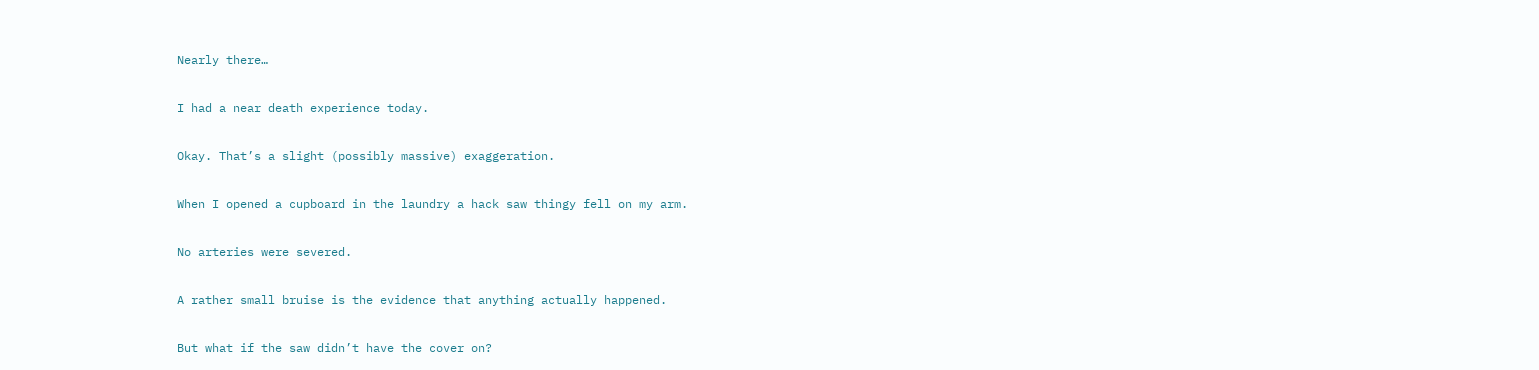Nearly there…

I had a near death experience today.

Okay. That’s a slight (possibly massive) exaggeration.

When I opened a cupboard in the laundry a hack saw thingy fell on my arm.

No arteries were severed.

A rather small bruise is the evidence that anything actually happened.

But what if the saw didn’t have the cover on?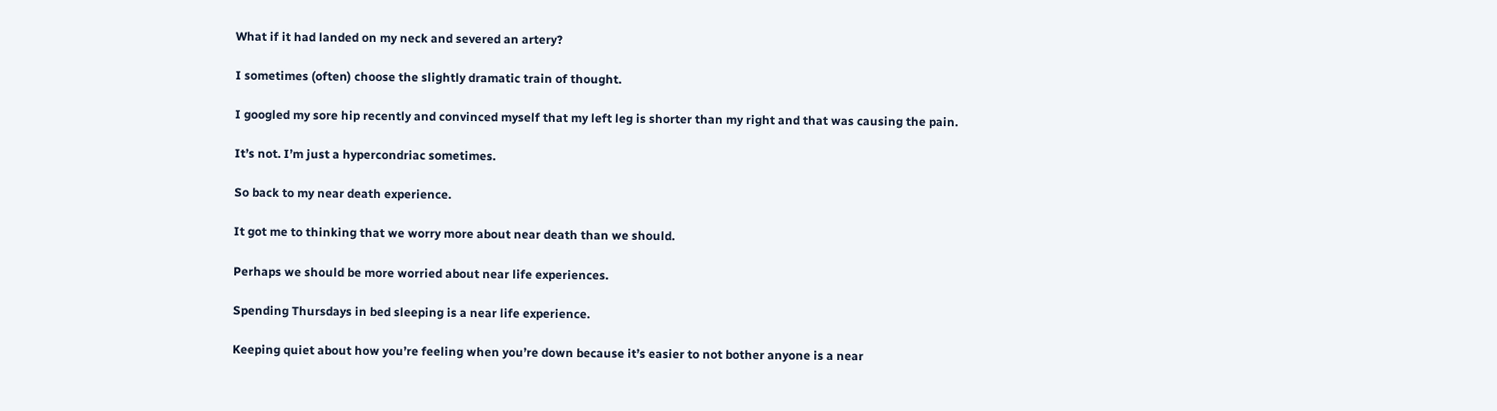What if it had landed on my neck and severed an artery?

I sometimes (often) choose the slightly dramatic train of thought.

I googled my sore hip recently and convinced myself that my left leg is shorter than my right and that was causing the pain.

It’s not. I’m just a hypercondriac sometimes.

So back to my near death experience.

It got me to thinking that we worry more about near death than we should.

Perhaps we should be more worried about near life experiences.

Spending Thursdays in bed sleeping is a near life experience.

Keeping quiet about how you’re feeling when you’re down because it’s easier to not bother anyone is a near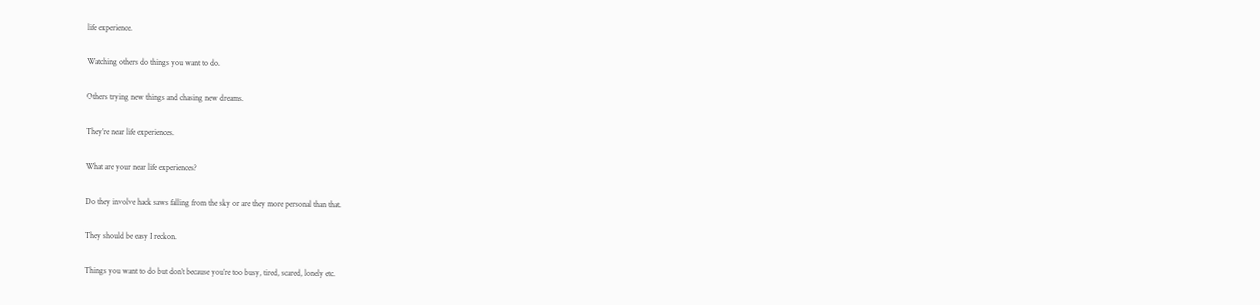life experience.

Watching others do things you want to do.

Others trying new things and chasing new dreams.

They’re near life experiences.

What are your near life experiences?

Do they involve hack saws falling from the sky or are they more personal than that.

They should be easy I reckon.

Things you want to do but don’t because you’re too busy, tired, scared, lonely etc.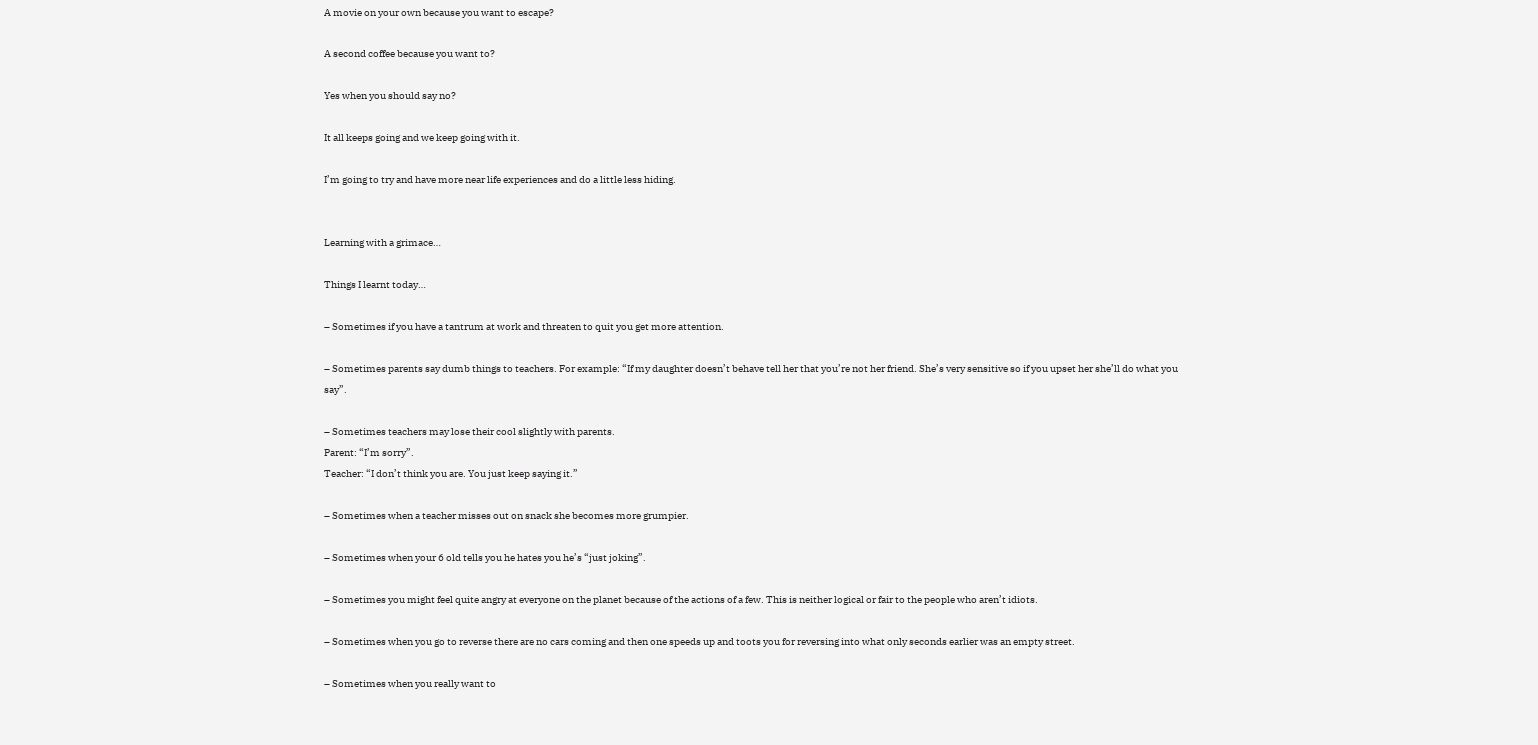A movie on your own because you want to escape?

A second coffee because you want to?

Yes when you should say no?

It all keeps going and we keep going with it.

I’m going to try and have more near life experiences and do a little less hiding.


Learning with a grimace…

Things I learnt today…

– Sometimes if you have a tantrum at work and threaten to quit you get more attention.

– Sometimes parents say dumb things to teachers. For example: “If my daughter doesn’t behave tell her that you’re not her friend. She’s very sensitive so if you upset her she’ll do what you say”.

– Sometimes teachers may lose their cool slightly with parents.
Parent: “I’m sorry”.
Teacher: “I don’t think you are. You just keep saying it.”

– Sometimes when a teacher misses out on snack she becomes more grumpier.

– Sometimes when your 6 old tells you he hates you he’s “just joking”.

– Sometimes you might feel quite angry at everyone on the planet because of the actions of a few. This is neither logical or fair to the people who aren’t idiots.

– Sometimes when you go to reverse there are no cars coming and then one speeds up and toots you for reversing into what only seconds earlier was an empty street.

– Sometimes when you really want to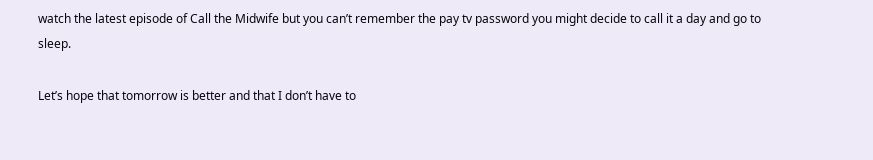watch the latest episode of Call the Midwife but you can’t remember the pay tv password you might decide to call it a day and go to sleep.

Let’s hope that tomorrow is better and that I don’t have to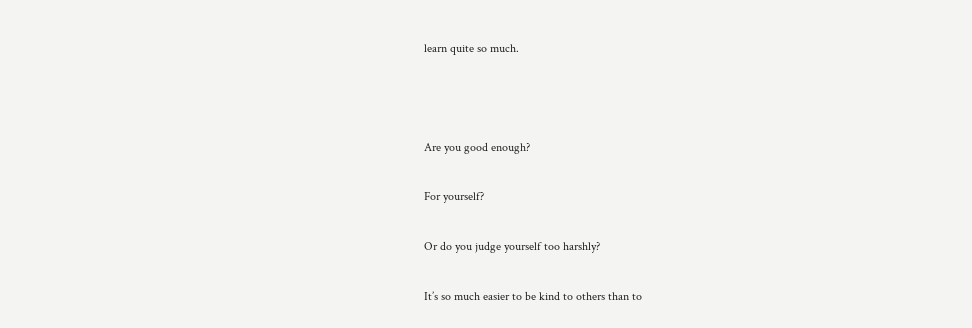learn quite so much.



Are you good enough?

For yourself?

Or do you judge yourself too harshly?

It’s so much easier to be kind to others than to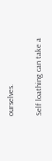ourselves.

Self loathing can take a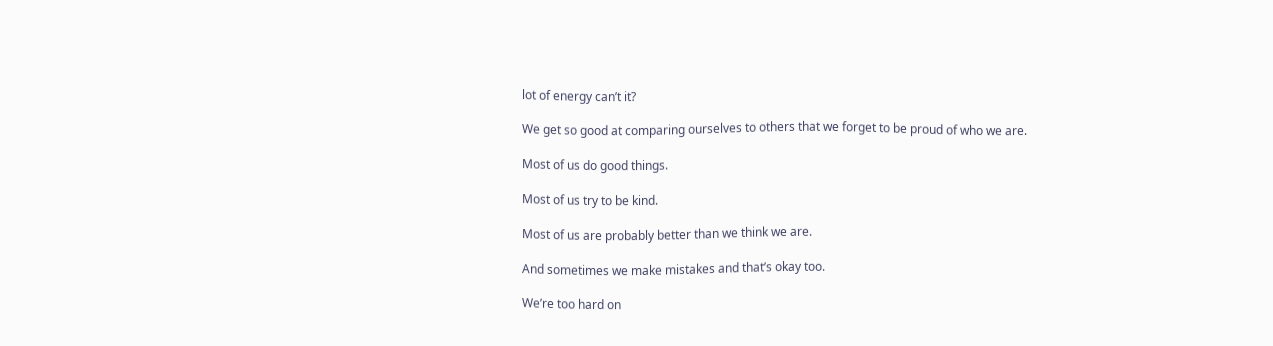lot of energy can’t it?

We get so good at comparing ourselves to others that we forget to be proud of who we are.

Most of us do good things.

Most of us try to be kind.

Most of us are probably better than we think we are.

And sometimes we make mistakes and that’s okay too.

We’re too hard on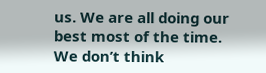us. We are all doing our best most of the time. We don’t think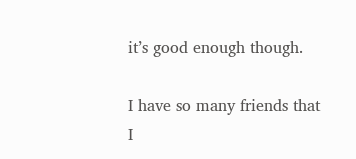it’s good enough though.

I have so many friends that I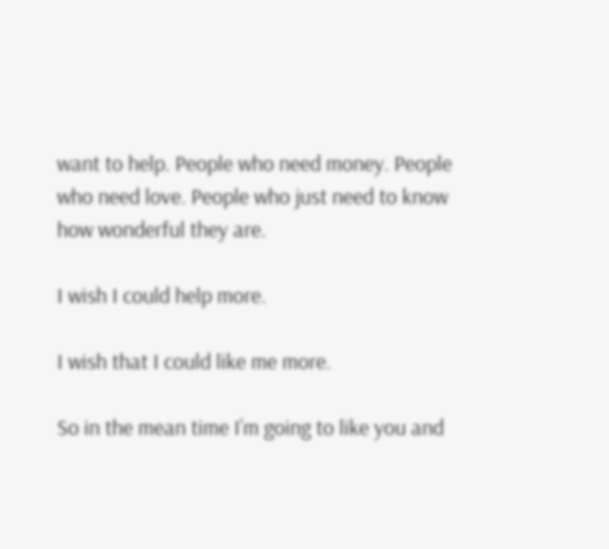want to help. People who need money. People who need love. People who just need to know how wonderful they are.

I wish I could help more.

I wish that I could like me more.

So in the mean time I’m going to like you and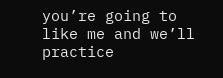you’re going to like me and we’ll practice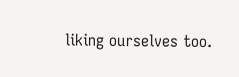liking ourselves too.